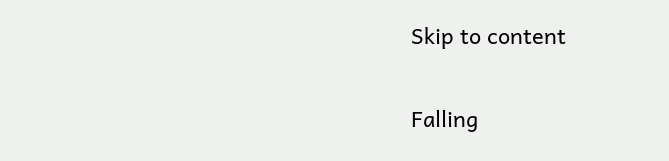Skip to content

Falling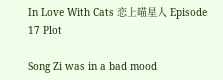In Love With Cats 恋上喵星人 Episode 17 Plot

Song Zi was in a bad mood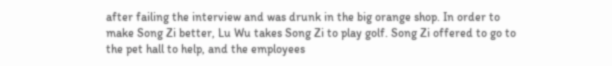after failing the interview and was drunk in the big orange shop. In order to make Song Zi better, Lu Wu takes Song Zi to play golf. Song Zi offered to go to the pet hall to help, and the employees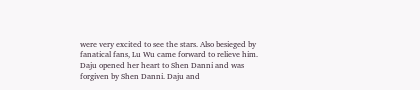were very excited to see the stars. Also besieged by fanatical fans, Lu Wu came forward to relieve him. Daju opened her heart to Shen Danni and was forgiven by Shen Danni. Daju and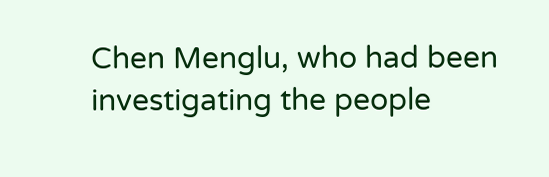Chen Menglu, who had been investigating the people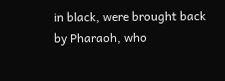in black, were brought back by Pharaoh, who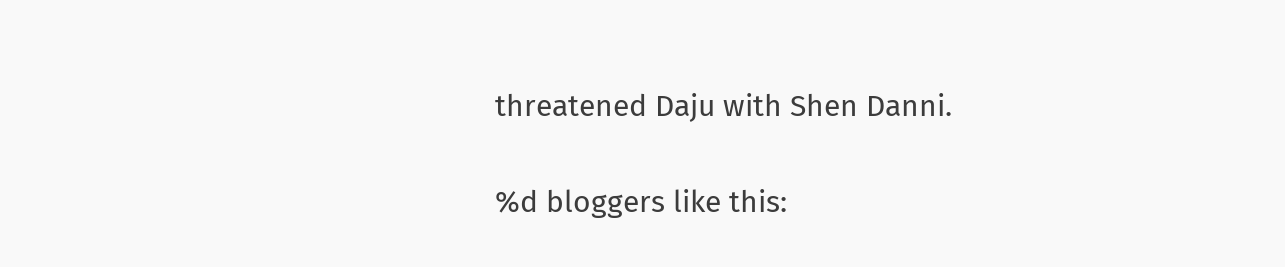threatened Daju with Shen Danni.

%d bloggers like this: